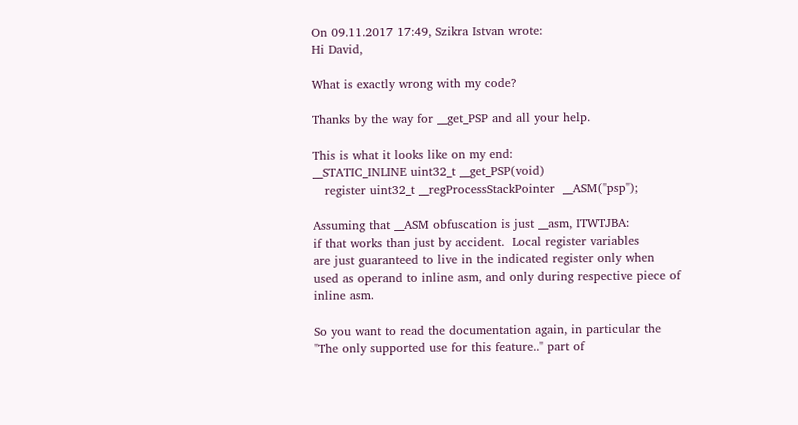On 09.11.2017 17:49, Szikra Istvan wrote:
Hi David,

What is exactly wrong with my code?

Thanks by the way for __get_PSP and all your help.

This is what it looks like on my end:
__STATIC_INLINE uint32_t __get_PSP(void)
   register uint32_t __regProcessStackPointer  __ASM("psp");

Assuming that __ASM obfuscation is just __asm, ITWTJBA:
if that works than just by accident.  Local register variables
are just guaranteed to live in the indicated register only when
used as operand to inline asm, and only during respective piece of
inline asm.

So you want to read the documentation again, in particular the
"The only supported use for this feature.." part of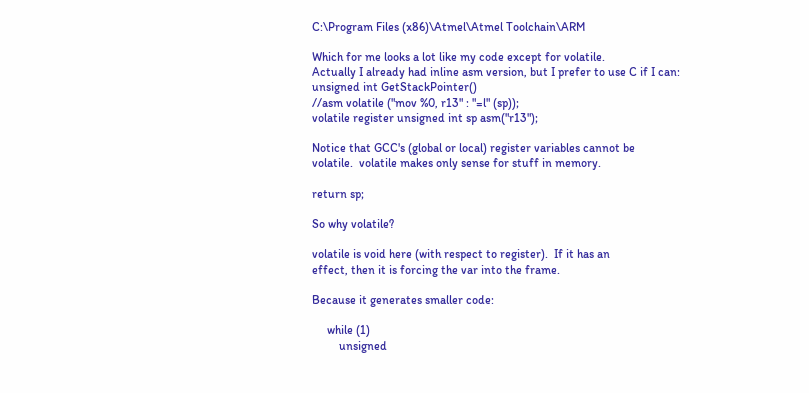C:\Program Files (x86)\Atmel\Atmel Toolchain\ARM

Which for me looks a lot like my code except for volatile.
Actually I already had inline asm version, but I prefer to use C if I can:
unsigned int GetStackPointer()
//asm volatile ("mov %0, r13" : "=l" (sp));
volatile register unsigned int sp asm("r13");

Notice that GCC's (global or local) register variables cannot be
volatile.  volatile makes only sense for stuff in memory.

return sp;

So why volatile?

volatile is void here (with respect to register).  If it has an
effect, then it is forcing the var into the frame.

Because it generates smaller code:

     while (1)
         unsigned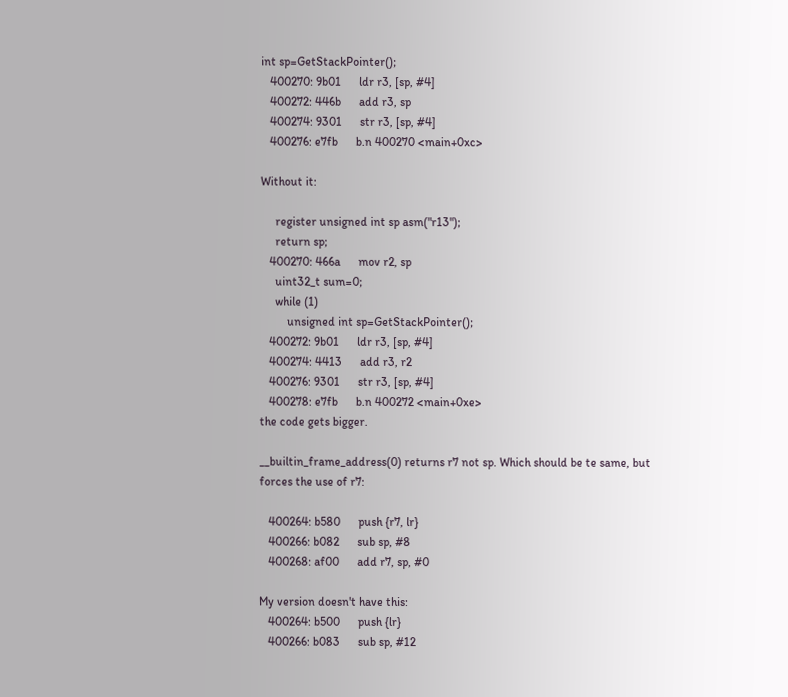int sp=GetStackPointer();
   400270: 9b01      ldr r3, [sp, #4]
   400272: 446b      add r3, sp
   400274: 9301      str r3, [sp, #4]
   400276: e7fb      b.n 400270 <main+0xc>

Without it:

     register unsigned int sp asm("r13");
     return sp;
   400270: 466a      mov r2, sp
     uint32_t sum=0;
     while (1)
         unsigned int sp=GetStackPointer();
   400272: 9b01      ldr r3, [sp, #4]
   400274: 4413      add r3, r2
   400276: 9301      str r3, [sp, #4]
   400278: e7fb      b.n 400272 <main+0xe>
the code gets bigger.

__builtin_frame_address(0) returns r7 not sp. Which should be te same, but
forces the use of r7:

   400264: b580      push {r7, lr}
   400266: b082      sub sp, #8
   400268: af00      add r7, sp, #0

My version doesn't have this:
   400264: b500      push {lr}
   400266: b083      sub sp, #12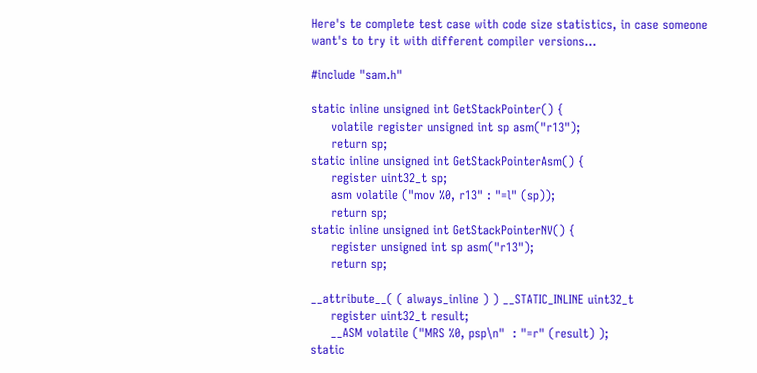Here's te complete test case with code size statistics, in case someone
want's to try it with different compiler versions...

#include "sam.h"

static inline unsigned int GetStackPointer() {
     volatile register unsigned int sp asm("r13");
     return sp;
static inline unsigned int GetStackPointerAsm() {
     register uint32_t sp;
     asm volatile ("mov %0, r13" : "=l" (sp));
     return sp;
static inline unsigned int GetStackPointerNV() {
     register unsigned int sp asm("r13");
     return sp;

__attribute__( ( always_inline ) ) __STATIC_INLINE uint32_t
     register uint32_t result;
     __ASM volatile ("MRS %0, psp\n"  : "=r" (result) );
static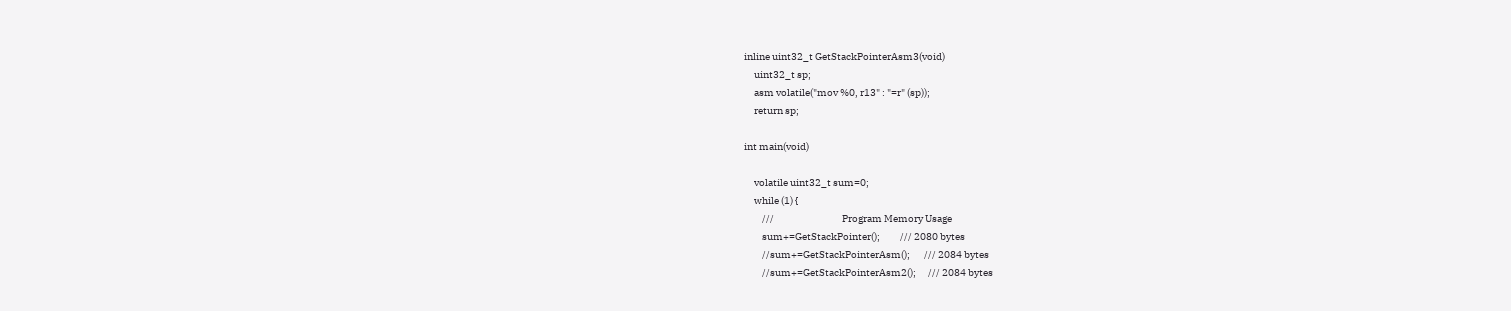inline uint32_t GetStackPointerAsm3(void)
     uint32_t sp;
     asm volatile("mov %0, r13" : "=r" (sp));
     return sp;

int main(void)

     volatile uint32_t sum=0;
     while (1) {
         ///                                  Program Memory Usage
         sum+=GetStackPointer();          /// 2080 bytes
         //sum+=GetStackPointerAsm();       /// 2084 bytes
         //sum+=GetStackPointerAsm2();      /// 2084 bytes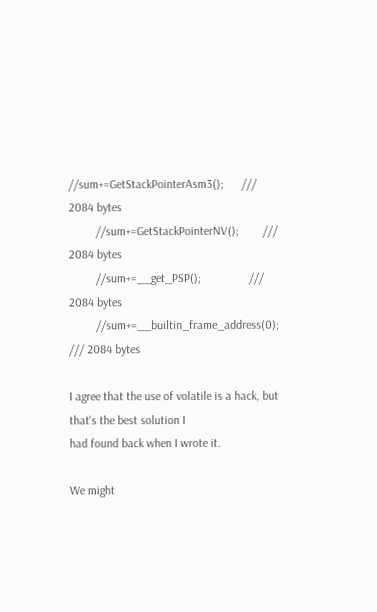//sum+=GetStackPointerAsm3();      /// 2084 bytes
         //sum+=GetStackPointerNV();        /// 2084 bytes
         //sum+=__get_PSP();                /// 2084 bytes
         //sum+=__builtin_frame_address(0); /// 2084 bytes

I agree that the use of volatile is a hack, but that's the best solution I
had found back when I wrote it.

We might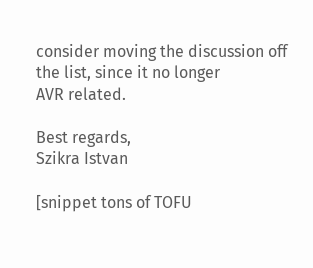consider moving the discussion off the list, since it no longer
AVR related.

Best regards,
Szikra Istvan

[snippet tons of TOFU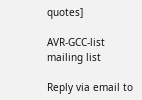quotes]

AVR-GCC-list mailing list

Reply via email to